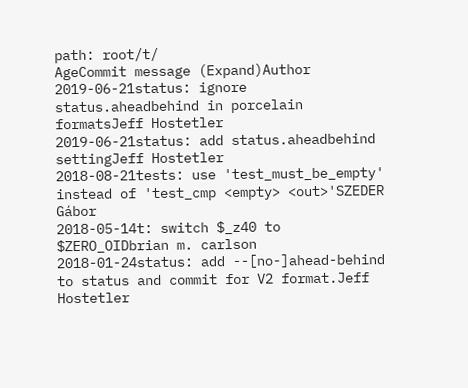path: root/t/
AgeCommit message (Expand)Author
2019-06-21status: ignore status.aheadbehind in porcelain formatsJeff Hostetler
2019-06-21status: add status.aheadbehind settingJeff Hostetler
2018-08-21tests: use 'test_must_be_empty' instead of 'test_cmp <empty> <out>'SZEDER Gábor
2018-05-14t: switch $_z40 to $ZERO_OIDbrian m. carlson
2018-01-24status: add --[no-]ahead-behind to status and commit for V2 format.Jeff Hostetler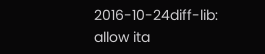2016-10-24diff-lib: allow ita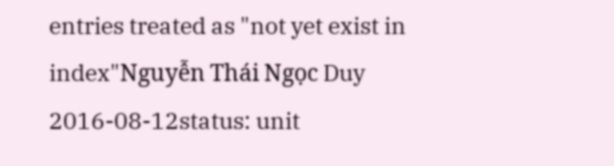entries treated as "not yet exist in index"Nguyễn Thái Ngọc Duy
2016-08-12status: unit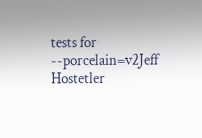tests for --porcelain=v2Jeff Hostetler